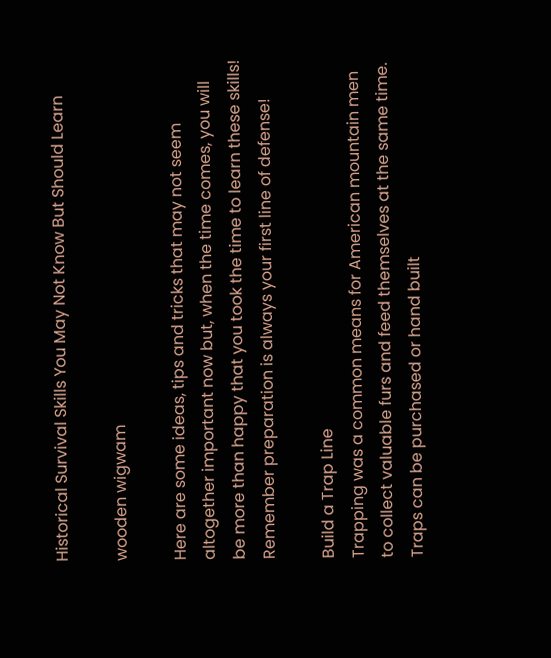Historical Survival Skills You May Not Know But Should Learn

wooden wigwam

Here are some ideas, tips and tricks that may not seem altogether important now but, when the time comes, you will be more than happy that you took the time to learn these skills! Remember preparation is always your first line of defense!

Build a Trap Line
Trapping was a common means for American mountain men to collect valuable furs and feed themselves at the same time. Traps can be purchased or hand built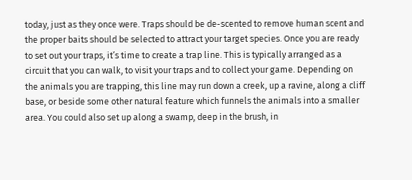today, just as they once were. Traps should be de-scented to remove human scent and the proper baits should be selected to attract your target species. Once you are ready to set out your traps, it’s time to create a trap line. This is typically arranged as a circuit that you can walk, to visit your traps and to collect your game. Depending on the animals you are trapping, this line may run down a creek, up a ravine, along a cliff base, or beside some other natural feature which funnels the animals into a smaller area. You could also set up along a swamp, deep in the brush, in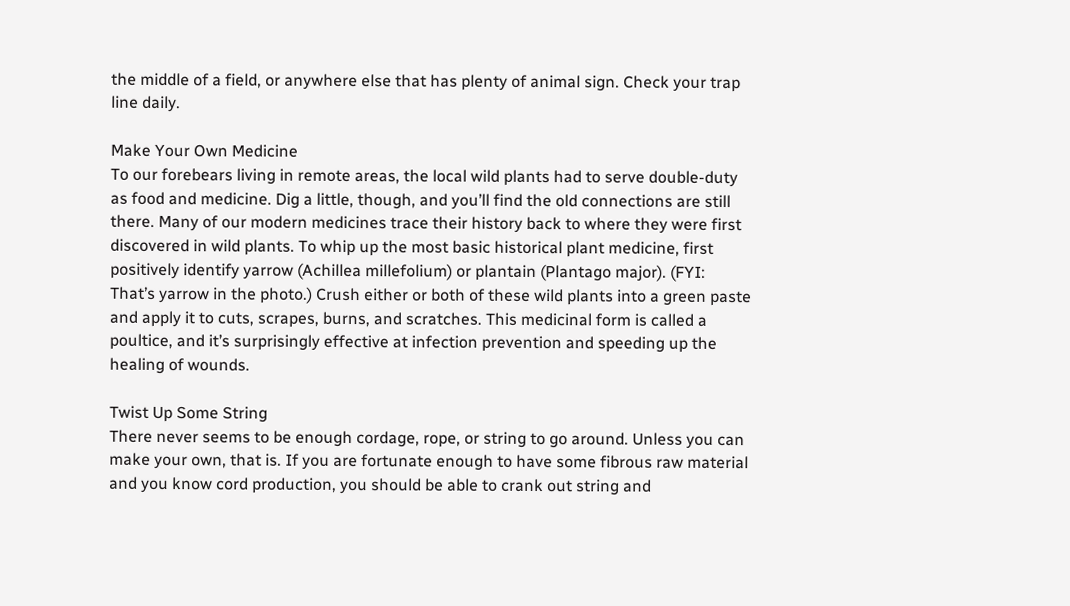the middle of a field, or anywhere else that has plenty of animal sign. Check your trap line daily.

Make Your Own Medicine
To our forebears living in remote areas, the local wild plants had to serve double-duty as food and medicine. Dig a little, though, and you’ll find the old connections are still there. Many of our modern medicines trace their history back to where they were first discovered in wild plants. To whip up the most basic historical plant medicine, first positively identify yarrow (Achillea millefolium) or plantain (Plantago major). (FYI: That’s yarrow in the photo.) Crush either or both of these wild plants into a green paste and apply it to cuts, scrapes, burns, and scratches. This medicinal form is called a poultice, and it’s surprisingly effective at infection prevention and speeding up the healing of wounds.

Twist Up Some String
There never seems to be enough cordage, rope, or string to go around. Unless you can make your own, that is. If you are fortunate enough to have some fibrous raw material and you know cord production, you should be able to crank out string and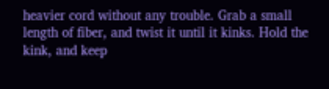heavier cord without any trouble. Grab a small length of fiber, and twist it until it kinks. Hold the kink, and keep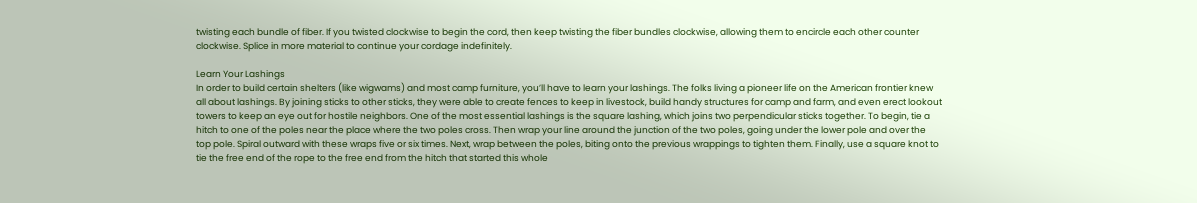twisting each bundle of fiber. If you twisted clockwise to begin the cord, then keep twisting the fiber bundles clockwise, allowing them to encircle each other counter clockwise. Splice in more material to continue your cordage indefinitely.

Learn Your Lashings
In order to build certain shelters (like wigwams) and most camp furniture, you’ll have to learn your lashings. The folks living a pioneer life on the American frontier knew all about lashings. By joining sticks to other sticks, they were able to create fences to keep in livestock, build handy structures for camp and farm, and even erect lookout towers to keep an eye out for hostile neighbors. One of the most essential lashings is the square lashing, which joins two perpendicular sticks together. To begin, tie a hitch to one of the poles near the place where the two poles cross. Then wrap your line around the junction of the two poles, going under the lower pole and over the top pole. Spiral outward with these wraps five or six times. Next, wrap between the poles, biting onto the previous wrappings to tighten them. Finally, use a square knot to tie the free end of the rope to the free end from the hitch that started this whole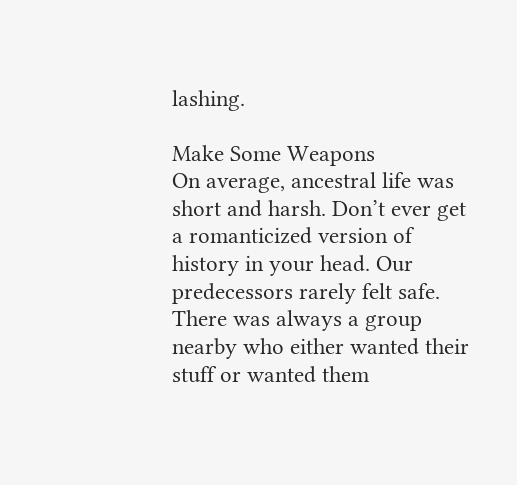lashing.

Make Some Weapons
On average, ancestral life was short and harsh. Don’t ever get a romanticized version of history in your head. Our predecessors rarely felt safe. There was always a group nearby who either wanted their stuff or wanted them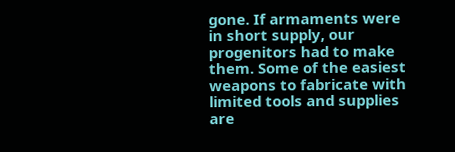gone. If armaments were in short supply, our progenitors had to make them. Some of the easiest weapons to fabricate with limited tools and supplies are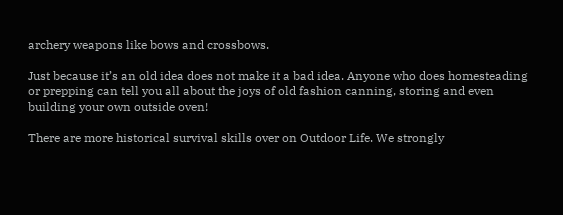archery weapons like bows and crossbows.

Just because it’s an old idea does not make it a bad idea. Anyone who does homesteading or prepping can tell you all about the joys of old fashion canning, storing and even building your own outside oven!

There are more historical survival skills over on Outdoor Life. We strongly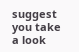suggest you take a look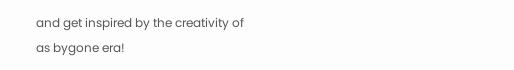and get inspired by the creativity of as bygone era!